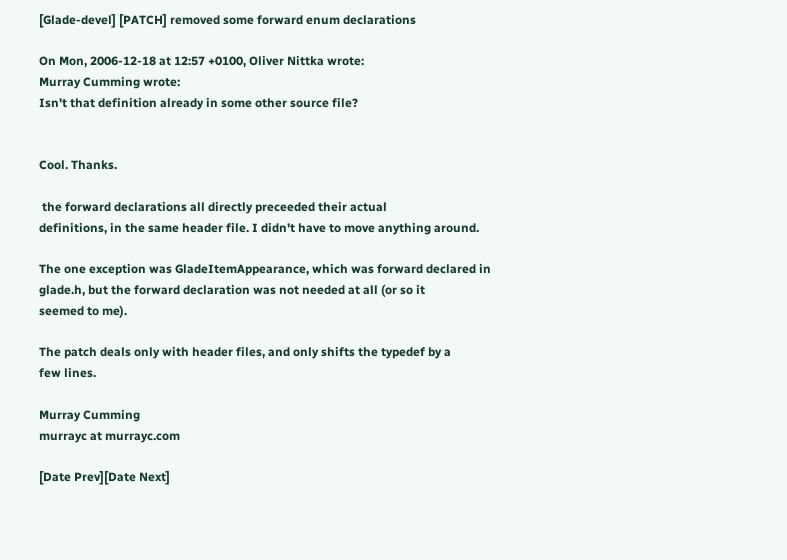[Glade-devel] [PATCH] removed some forward enum declarations

On Mon, 2006-12-18 at 12:57 +0100, Oliver Nittka wrote:
Murray Cumming wrote:
Isn't that definition already in some other source file?


Cool. Thanks.

 the forward declarations all directly preceeded their actual
definitions, in the same header file. I didn't have to move anything around.

The one exception was GladeItemAppearance, which was forward declared in
glade.h, but the forward declaration was not needed at all (or so it
seemed to me).

The patch deals only with header files, and only shifts the typedef by a
few lines.

Murray Cumming
murrayc at murrayc.com

[Date Prev][Date Next]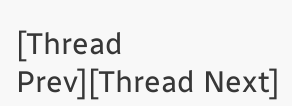[Thread Prev][Thread Next]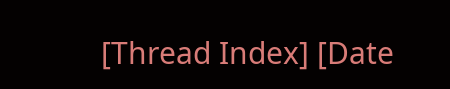[Thread Index] [Date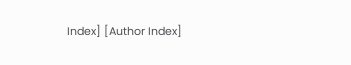Index] [Author Index]